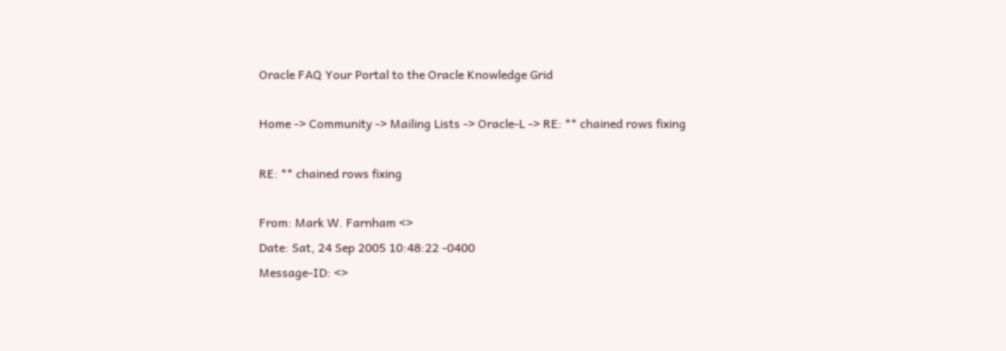Oracle FAQ Your Portal to the Oracle Knowledge Grid

Home -> Community -> Mailing Lists -> Oracle-L -> RE: ** chained rows fixing

RE: ** chained rows fixing

From: Mark W. Farnham <>
Date: Sat, 24 Sep 2005 10:48:22 -0400
Message-ID: <>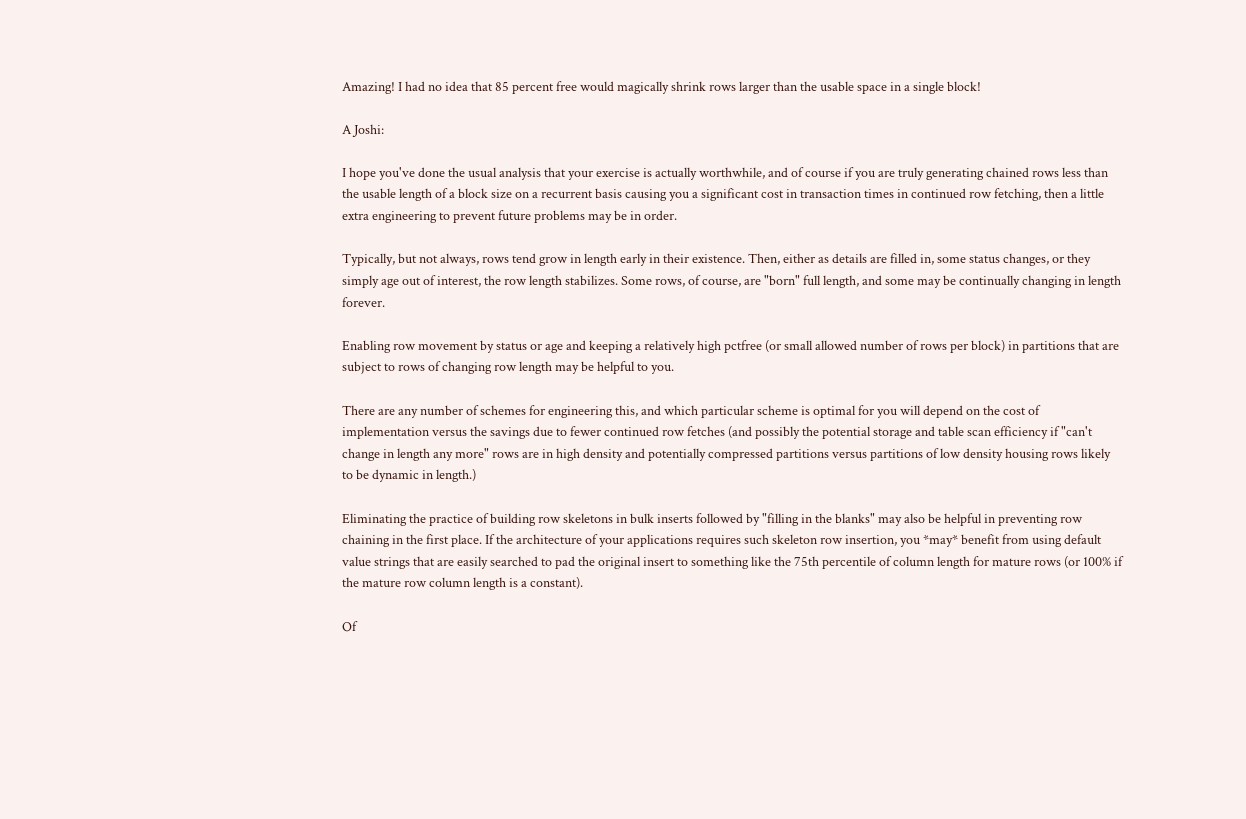Amazing! I had no idea that 85 percent free would magically shrink rows larger than the usable space in a single block!

A Joshi:

I hope you've done the usual analysis that your exercise is actually worthwhile, and of course if you are truly generating chained rows less than the usable length of a block size on a recurrent basis causing you a significant cost in transaction times in continued row fetching, then a little extra engineering to prevent future problems may be in order.

Typically, but not always, rows tend grow in length early in their existence. Then, either as details are filled in, some status changes, or they simply age out of interest, the row length stabilizes. Some rows, of course, are "born" full length, and some may be continually changing in length forever.

Enabling row movement by status or age and keeping a relatively high pctfree (or small allowed number of rows per block) in partitions that are subject to rows of changing row length may be helpful to you.

There are any number of schemes for engineering this, and which particular scheme is optimal for you will depend on the cost of implementation versus the savings due to fewer continued row fetches (and possibly the potential storage and table scan efficiency if "can't change in length any more" rows are in high density and potentially compressed partitions versus partitions of low density housing rows likely to be dynamic in length.)

Eliminating the practice of building row skeletons in bulk inserts followed by "filling in the blanks" may also be helpful in preventing row chaining in the first place. If the architecture of your applications requires such skeleton row insertion, you *may* benefit from using default value strings that are easily searched to pad the original insert to something like the 75th percentile of column length for mature rows (or 100% if the mature row column length is a constant).

Of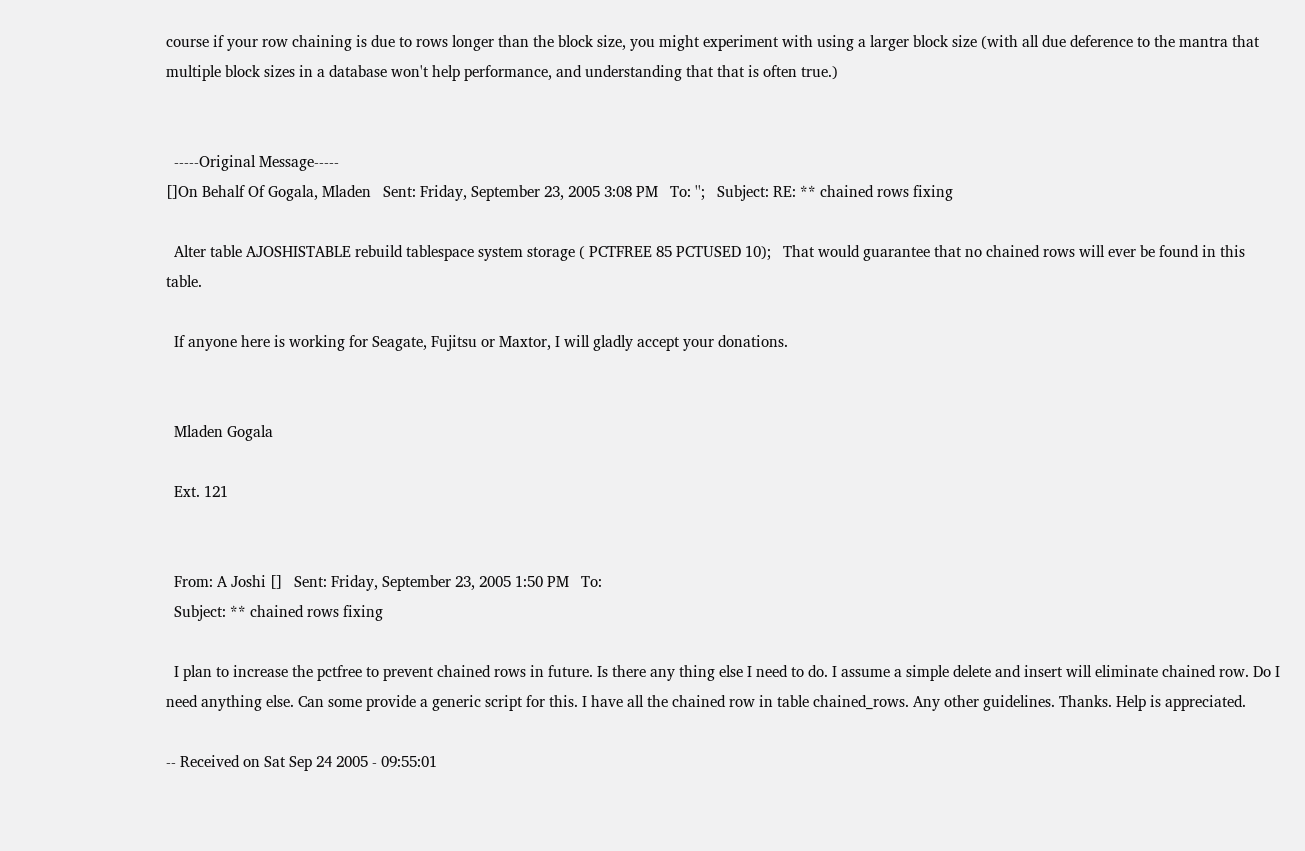course if your row chaining is due to rows longer than the block size, you might experiment with using a larger block size (with all due deference to the mantra that multiple block sizes in a database won't help performance, and understanding that that is often true.)


  -----Original Message-----
[]On Behalf Of Gogala, Mladen   Sent: Friday, September 23, 2005 3:08 PM   To: '';   Subject: RE: ** chained rows fixing

  Alter table AJOSHISTABLE rebuild tablespace system storage ( PCTFREE 85 PCTUSED 10);   That would guarantee that no chained rows will ever be found in this table.

  If anyone here is working for Seagate, Fujitsu or Maxtor, I will gladly accept your donations.


  Mladen Gogala

  Ext. 121


  From: A Joshi []   Sent: Friday, September 23, 2005 1:50 PM   To:
  Subject: ** chained rows fixing

  I plan to increase the pctfree to prevent chained rows in future. Is there any thing else I need to do. I assume a simple delete and insert will eliminate chained row. Do I need anything else. Can some provide a generic script for this. I have all the chained row in table chained_rows. Any other guidelines. Thanks. Help is appreciated.

-- Received on Sat Sep 24 2005 - 09:55:01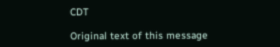CDT

Original text of this message